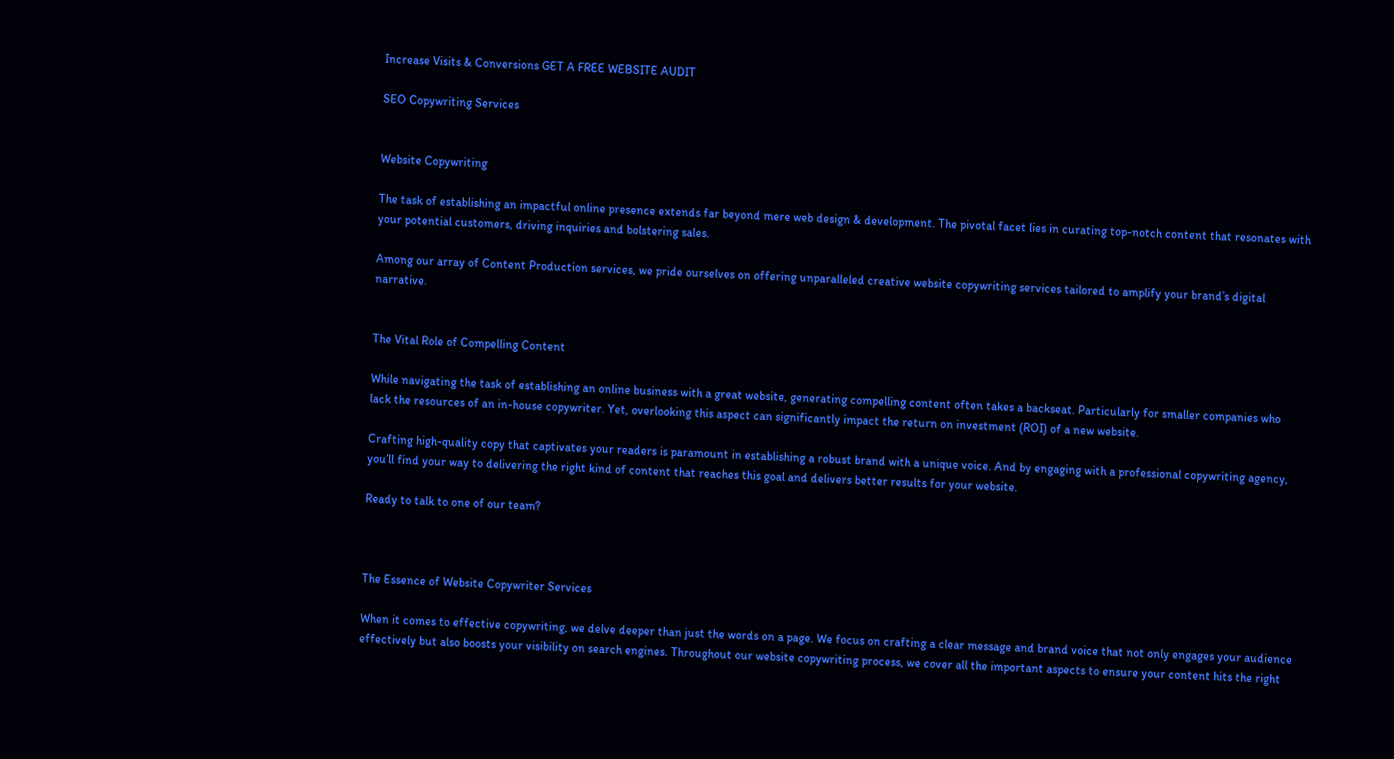Increase Visits & Conversions GET A FREE WEBSITE AUDIT

SEO Copywriting Services


Website Copywriting

The task of establishing an impactful online presence extends far beyond mere web design & development. The pivotal facet lies in curating top-notch content that resonates with your potential customers, driving inquiries and bolstering sales.

Among our array of Content Production services, we pride ourselves on offering unparalleled creative website copywriting services tailored to amplify your brand’s digital narrative.


The Vital Role of Compelling Content

While navigating the task of establishing an online business with a great website, generating compelling content often takes a backseat. Particularly for smaller companies who lack the resources of an in-house copywriter. Yet, overlooking this aspect can significantly impact the return on investment (ROI) of a new website.

Crafting high-quality copy that captivates your readers is paramount in establishing a robust brand with a unique voice. And by engaging with a professional copywriting agency, you’ll find your way to delivering the right kind of content that reaches this goal and delivers better results for your website.

Ready to talk to one of our team?



The Essence of Website Copywriter Services

When it comes to effective copywriting, we delve deeper than just the words on a page. We focus on crafting a clear message and brand voice that not only engages your audience effectively but also boosts your visibility on search engines. Throughout our website copywriting process, we cover all the important aspects to ensure your content hits the right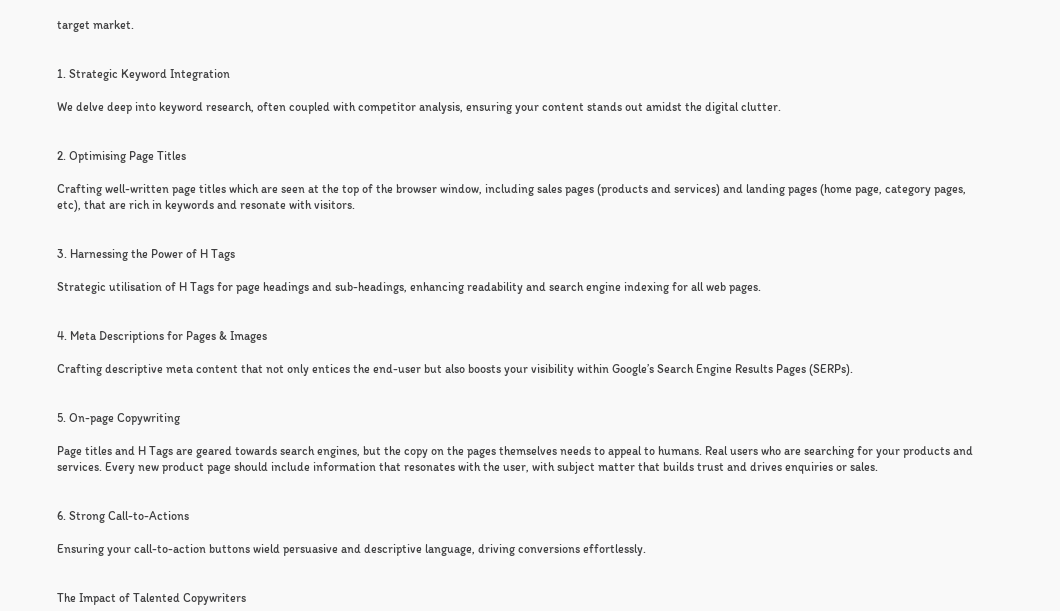target market.


1. Strategic Keyword Integration

We delve deep into keyword research, often coupled with competitor analysis, ensuring your content stands out amidst the digital clutter.


2. Optimising Page Titles

Crafting well-written page titles which are seen at the top of the browser window, including sales pages (products and services) and landing pages (home page, category pages, etc), that are rich in keywords and resonate with visitors.


3. Harnessing the Power of H Tags

Strategic utilisation of H Tags for page headings and sub-headings, enhancing readability and search engine indexing for all web pages.


4. Meta Descriptions for Pages & Images

Crafting descriptive meta content that not only entices the end-user but also boosts your visibility within Google’s Search Engine Results Pages (SERPs).


5. On-page Copywriting

Page titles and H Tags are geared towards search engines, but the copy on the pages themselves needs to appeal to humans. Real users who are searching for your products and services. Every new product page should include information that resonates with the user, with subject matter that builds trust and drives enquiries or sales.


6. Strong Call-to-Actions

Ensuring your call-to-action buttons wield persuasive and descriptive language, driving conversions effortlessly.


The Impact of Talented Copywriters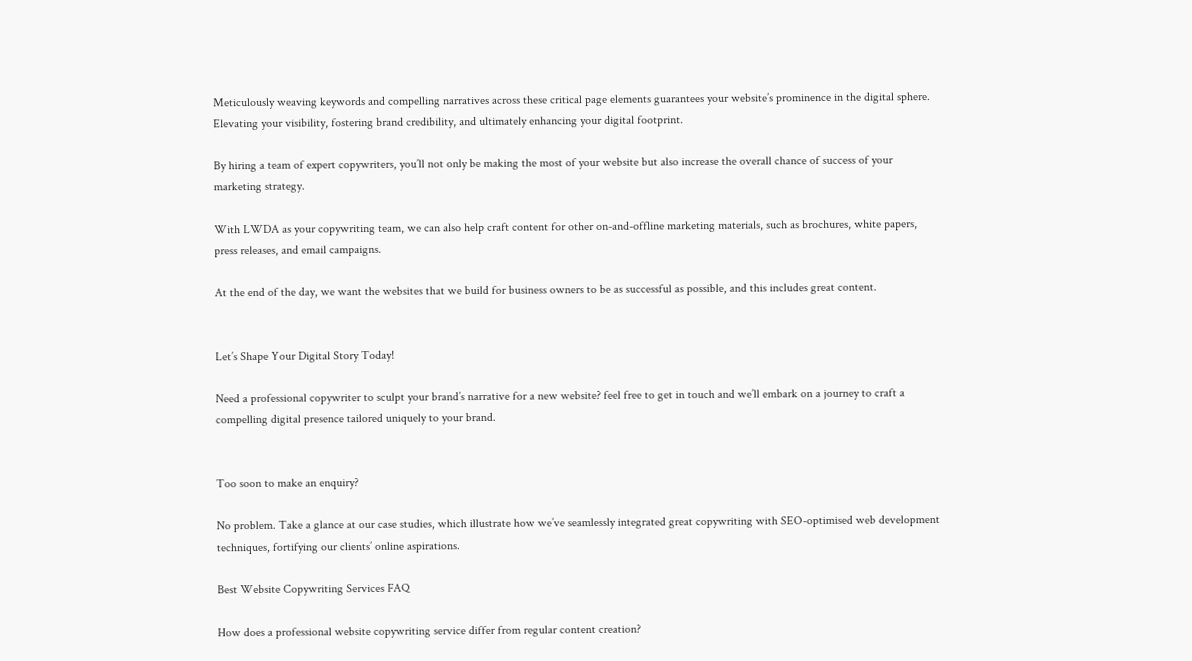Meticulously weaving keywords and compelling narratives across these critical page elements guarantees your website’s prominence in the digital sphere. Elevating your visibility, fostering brand credibility, and ultimately enhancing your digital footprint.

By hiring a team of expert copywriters, you’ll not only be making the most of your website but also increase the overall chance of success of your marketing strategy.

With LWDA as your copywriting team, we can also help craft content for other on-and-offline marketing materials, such as brochures, white papers, press releases, and email campaigns.

At the end of the day, we want the websites that we build for business owners to be as successful as possible, and this includes great content.


Let’s Shape Your Digital Story Today!

Need a professional copywriter to sculpt your brand’s narrative for a new website? feel free to get in touch and we’ll embark on a journey to craft a compelling digital presence tailored uniquely to your brand.


Too soon to make an enquiry?

No problem. Take a glance at our case studies, which illustrate how we’ve seamlessly integrated great copywriting with SEO-optimised web development techniques, fortifying our clients’ online aspirations.

Best Website Copywriting Services FAQ

How does a professional website copywriting service differ from regular content creation?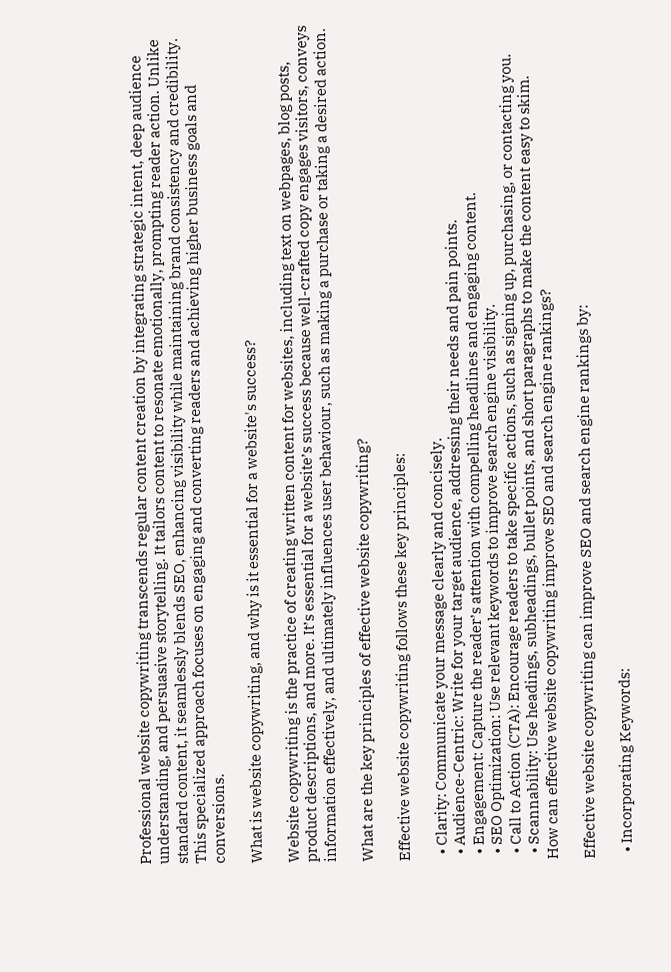Professional website copywriting transcends regular content creation by integrating strategic intent, deep audience understanding, and persuasive storytelling. It tailors content to resonate emotionally, prompting reader action. Unlike standard content, it seamlessly blends SEO, enhancing visibility while maintaining brand consistency and credibility. This specialized approach focuses on engaging and converting readers and achieving higher business goals and conversions.

What is website copywriting, and why is it essential for a website's success?

Website copywriting is the practice of creating written content for websites, including text on webpages, blog posts, product descriptions, and more. It’s essential for a website’s success because well-crafted copy engages visitors, conveys information effectively, and ultimately influences user behaviour, such as making a purchase or taking a desired action.

What are the key principles of effective website copywriting?

Effective website copywriting follows these key principles:

  • Clarity: Communicate your message clearly and concisely.
  • Audience-Centric: Write for your target audience, addressing their needs and pain points.
  • Engagement: Capture the reader’s attention with compelling headlines and engaging content.
  • SEO Optimization: Use relevant keywords to improve search engine visibility.
  • Call to Action (CTA): Encourage readers to take specific actions, such as signing up, purchasing, or contacting you.
  • Scannability: Use headings, subheadings, bullet points, and short paragraphs to make the content easy to skim.
How can effective website copywriting improve SEO and search engine rankings?

Effective website copywriting can improve SEO and search engine rankings by:

  • Incorporating Keywords: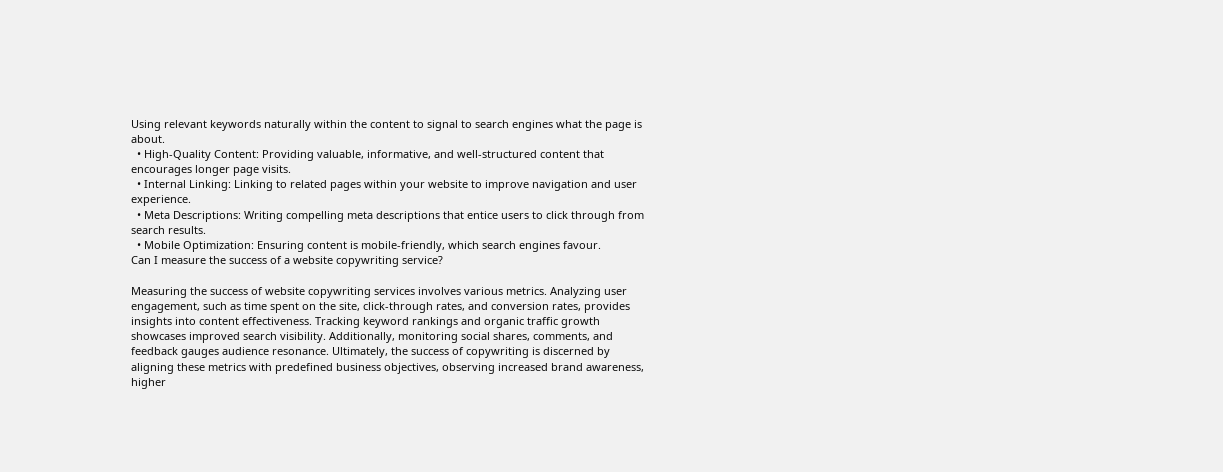Using relevant keywords naturally within the content to signal to search engines what the page is about.
  • High-Quality Content: Providing valuable, informative, and well-structured content that encourages longer page visits.
  • Internal Linking: Linking to related pages within your website to improve navigation and user experience.
  • Meta Descriptions: Writing compelling meta descriptions that entice users to click through from search results.
  • Mobile Optimization: Ensuring content is mobile-friendly, which search engines favour.
Can I measure the success of a website copywriting service?

Measuring the success of website copywriting services involves various metrics. Analyzing user engagement, such as time spent on the site, click-through rates, and conversion rates, provides insights into content effectiveness. Tracking keyword rankings and organic traffic growth showcases improved search visibility. Additionally, monitoring social shares, comments, and feedback gauges audience resonance. Ultimately, the success of copywriting is discerned by aligning these metrics with predefined business objectives, observing increased brand awareness, higher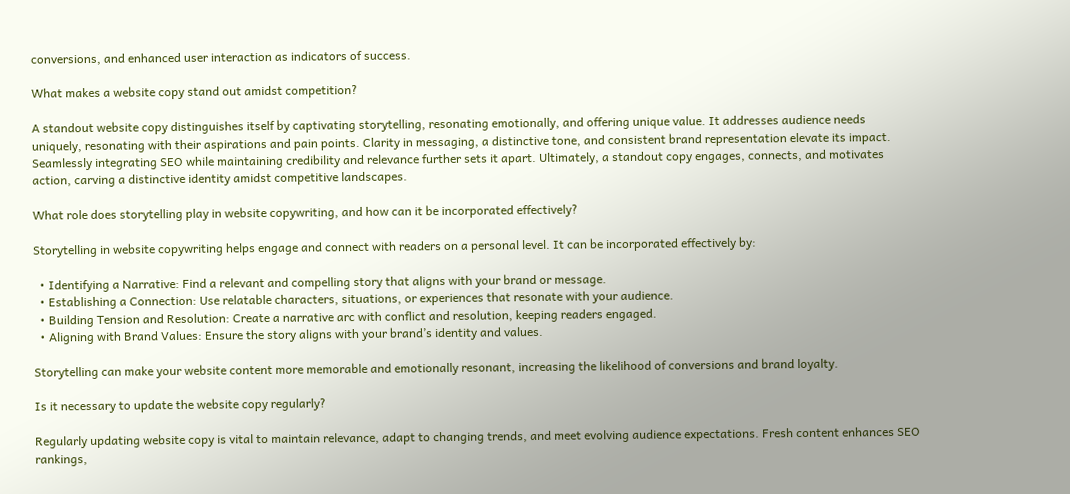conversions, and enhanced user interaction as indicators of success.

What makes a website copy stand out amidst competition?

A standout website copy distinguishes itself by captivating storytelling, resonating emotionally, and offering unique value. It addresses audience needs uniquely, resonating with their aspirations and pain points. Clarity in messaging, a distinctive tone, and consistent brand representation elevate its impact. Seamlessly integrating SEO while maintaining credibility and relevance further sets it apart. Ultimately, a standout copy engages, connects, and motivates action, carving a distinctive identity amidst competitive landscapes.

What role does storytelling play in website copywriting, and how can it be incorporated effectively?

Storytelling in website copywriting helps engage and connect with readers on a personal level. It can be incorporated effectively by:

  • Identifying a Narrative: Find a relevant and compelling story that aligns with your brand or message.
  • Establishing a Connection: Use relatable characters, situations, or experiences that resonate with your audience.
  • Building Tension and Resolution: Create a narrative arc with conflict and resolution, keeping readers engaged.
  • Aligning with Brand Values: Ensure the story aligns with your brand’s identity and values.

Storytelling can make your website content more memorable and emotionally resonant, increasing the likelihood of conversions and brand loyalty.

Is it necessary to update the website copy regularly?

Regularly updating website copy is vital to maintain relevance, adapt to changing trends, and meet evolving audience expectations. Fresh content enhances SEO rankings,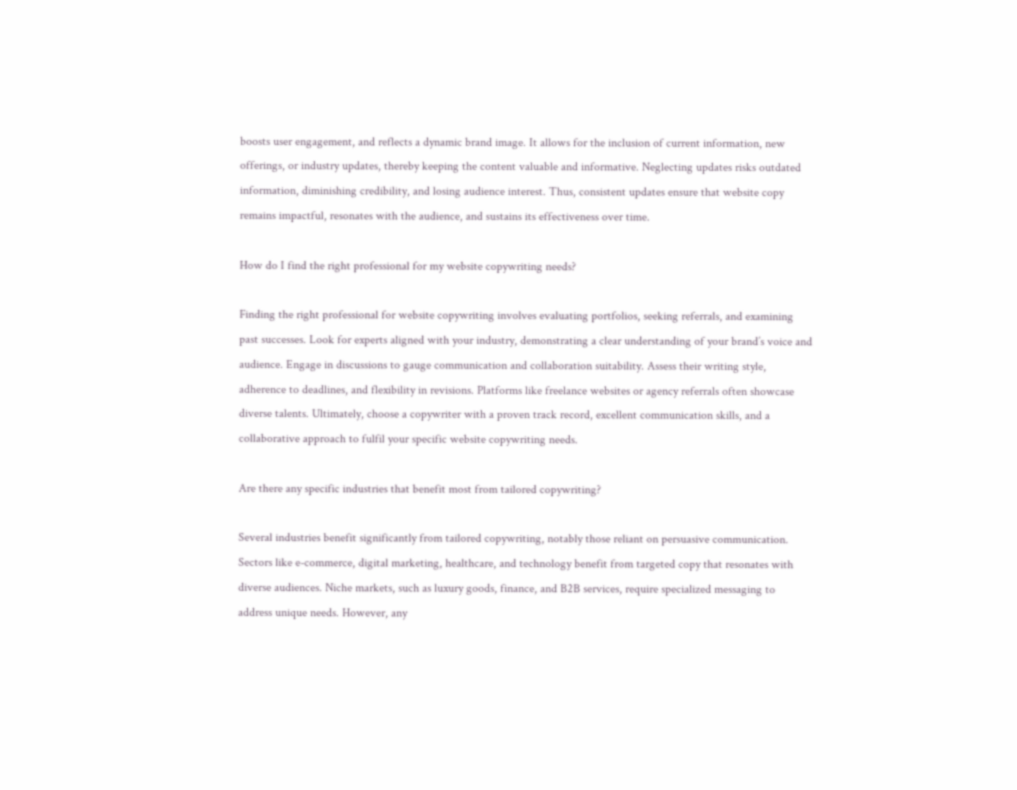boosts user engagement, and reflects a dynamic brand image. It allows for the inclusion of current information, new offerings, or industry updates, thereby keeping the content valuable and informative. Neglecting updates risks outdated information, diminishing credibility, and losing audience interest. Thus, consistent updates ensure that website copy remains impactful, resonates with the audience, and sustains its effectiveness over time.

How do I find the right professional for my website copywriting needs?

Finding the right professional for website copywriting involves evaluating portfolios, seeking referrals, and examining past successes. Look for experts aligned with your industry, demonstrating a clear understanding of your brand’s voice and audience. Engage in discussions to gauge communication and collaboration suitability. Assess their writing style, adherence to deadlines, and flexibility in revisions. Platforms like freelance websites or agency referrals often showcase diverse talents. Ultimately, choose a copywriter with a proven track record, excellent communication skills, and a collaborative approach to fulfil your specific website copywriting needs.

Are there any specific industries that benefit most from tailored copywriting?

Several industries benefit significantly from tailored copywriting, notably those reliant on persuasive communication. Sectors like e-commerce, digital marketing, healthcare, and technology benefit from targeted copy that resonates with diverse audiences. Niche markets, such as luxury goods, finance, and B2B services, require specialized messaging to address unique needs. However, any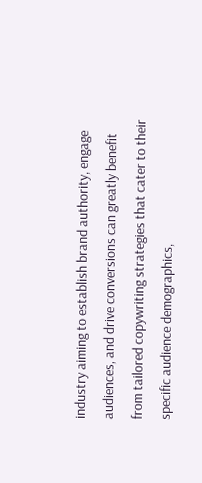industry aiming to establish brand authority, engage audiences, and drive conversions can greatly benefit from tailored copywriting strategies that cater to their specific audience demographics,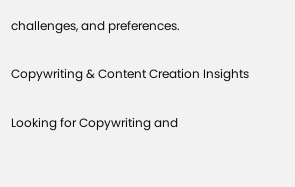challenges, and preferences.

Copywriting & Content Creation Insights

Looking for Copywriting and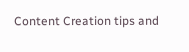Content Creation tips and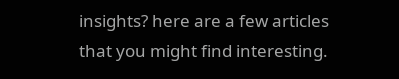insights? here are a few articles that you might find interesting.